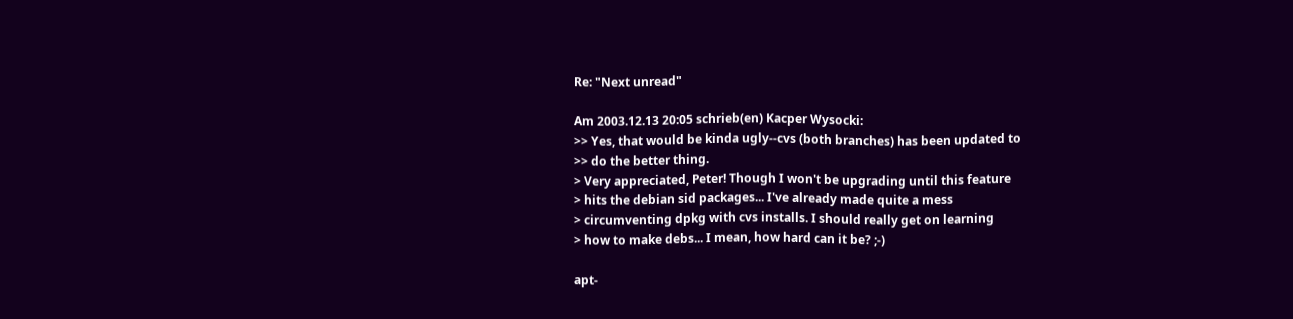Re: "Next unread"

Am 2003.12.13 20:05 schrieb(en) Kacper Wysocki:
>> Yes, that would be kinda ugly--cvs (both branches) has been updated to
>> do the better thing.
> Very appreciated, Peter! Though I won't be upgrading until this feature
> hits the debian sid packages... I've already made quite a mess
> circumventing dpkg with cvs installs. I should really get on learning
> how to make debs... I mean, how hard can it be? ;-)

apt-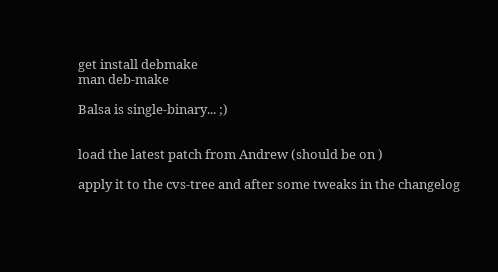get install debmake
man deb-make

Balsa is single-binary... ;)


load the latest patch from Andrew (should be on )

apply it to the cvs-tree and after some tweaks in the changelog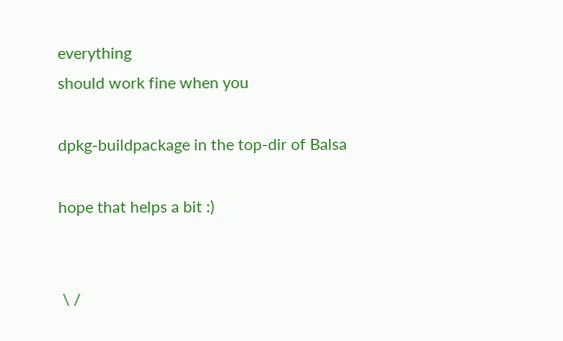everything
should work fine when you

dpkg-buildpackage in the top-dir of Balsa

hope that helps a bit :)


 \ /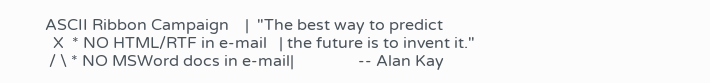ASCII Ribbon Campaign    |  "The best way to predict
  X  * NO HTML/RTF in e-mail   | the future is to invent it."
 / \ * NO MSWord docs in e-mail|                -- Alan Kay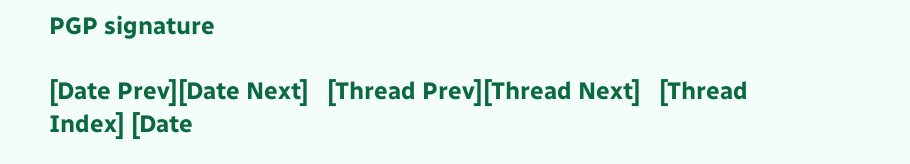PGP signature

[Date Prev][Date Next]   [Thread Prev][Thread Next]   [Thread Index] [Date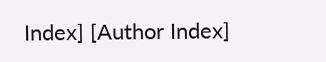Index] [Author Index]